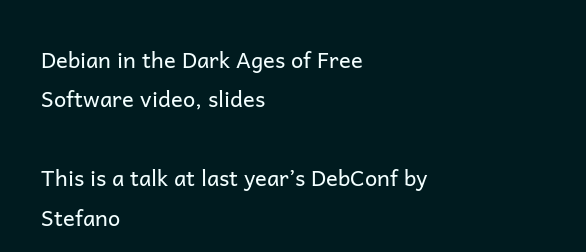Debian in the Dark Ages of Free Software video, slides

This is a talk at last year’s DebConf by Stefano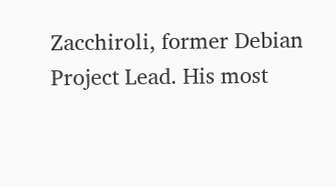Zacchiroli, former Debian Project Lead. His most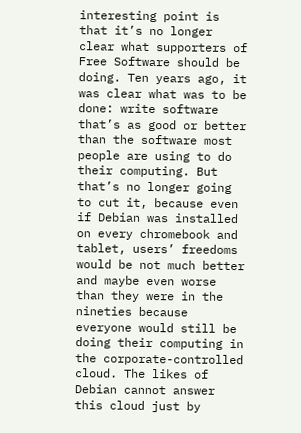interesting point is that it’s no longer clear what supporters of Free Software should be doing. Ten years ago, it was clear what was to be done: write software that’s as good or better than the software most people are using to do their computing. But that’s no longer going to cut it, because even if Debian was installed on every chromebook and tablet, users’ freedoms would be not much better and maybe even worse than they were in the nineties because everyone would still be doing their computing in the corporate-controlled cloud. The likes of Debian cannot answer this cloud just by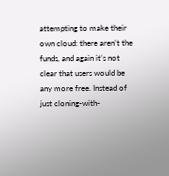attempting to make their own cloud: there aren’t the funds, and again it’s not clear that users would be any more free. Instead of just cloning-with-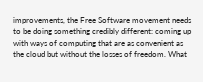improvements, the Free Software movement needs to be doing something credibly different: coming up with ways of computing that are as convenient as the cloud but without the losses of freedom. What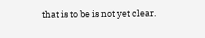that is to be is not yet clear.